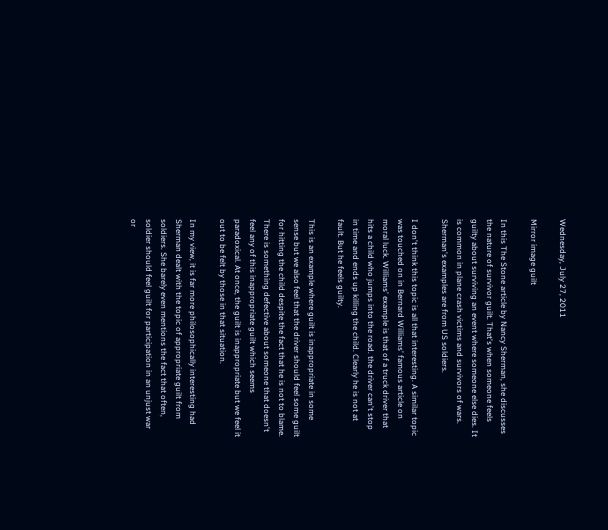Wednesday, July 27, 2011

Mirror image guilt

In this The Stone article by Nancy Sherman, she discusses the nature of survivor guilt. That's when someone feels guilty about surviving an event where someone else dies. It is common in plane crash victims and survivors of wars. Sherman's examples are from US soldiers.

I don't think this topic is all that interesting. A similar topic was touched on in Bernard Williams' famous article on moral luck. Williams' example is that of a truck driver that hits a child who jumps into the road. the driver can't stop in time and ends up killing the child. Clearly he is not at fault. But he feels guilty.

This is an example where guilt is inappropriate in some sense but we also feel that the driver should feel some guilt for hitting the child despite the fact that he is not to blame. There is something defective about someone that doesn't feel any of this inappropriate guilt which seems paradoxical. At once, the guilt is inappropriate but we feel it out to be felt by those in that situation.

In my view, it is far more philosophically interesting had Sherman dealt with the topic of appropriate guilt from soldiers. She barely even mentions the fact that often, soldier should feel guilt for participation in an unjust war or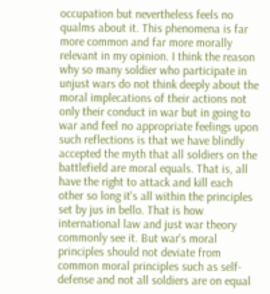occupation but nevertheless feels no qualms about it. This phenomena is far more common and far more morally relevant in my opinion. I think the reason why so many soldier who participate in unjust wars do not think deeply about the moral implecations of their actions not only their conduct in war but in going to war and feel no appropriate feelings upon such reflections is that we have blindly accepted the myth that all soldiers on the battlefield are moral equals. That is, all have the right to attack and kill each other so long it's all within the principles set by jus in bello. That is how international law and just war theory commonly see it. But war's moral principles should not deviate from common moral principles such as self-defense and not all soldiers are on equal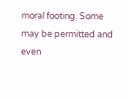moral footing. Some may be permitted and even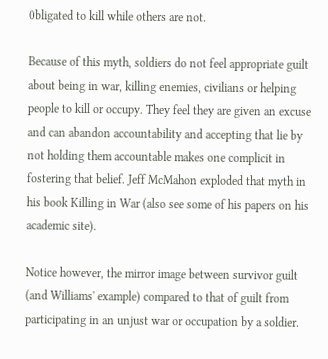0bligated to kill while others are not.

Because of this myth, soldiers do not feel appropriate guilt about being in war, killing enemies, civilians or helping people to kill or occupy. They feel they are given an excuse and can abandon accountability and accepting that lie by not holding them accountable makes one complicit in fostering that belief. Jeff McMahon exploded that myth in his book Killing in War (also see some of his papers on his academic site).

Notice however, the mirror image between survivor guilt (and Williams' example) compared to that of guilt from participating in an unjust war or occupation by a soldier.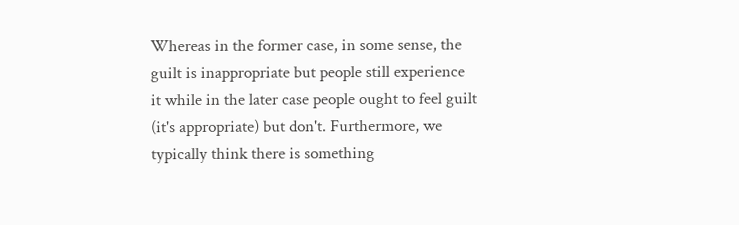Whereas in the former case, in some sense, the guilt is inappropriate but people still experience it while in the later case people ought to feel guilt (it's appropriate) but don't. Furthermore, we typically think there is something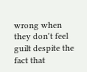wrong when they don't feel guilt despite the fact that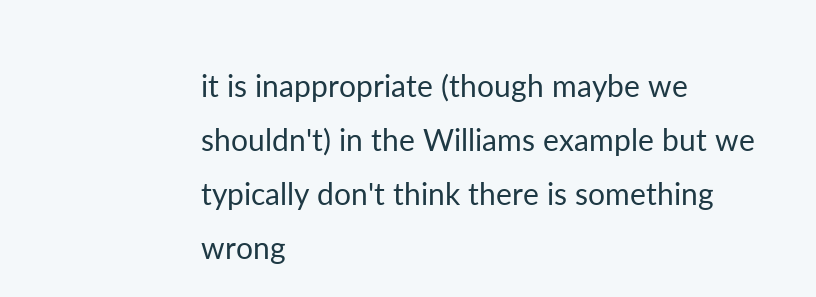it is inappropriate (though maybe we shouldn't) in the Williams example but we typically don't think there is something wrong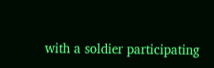with a soldier participating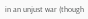in an unjust war (though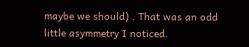maybe we should) . That was an odd little asymmetry I noticed.